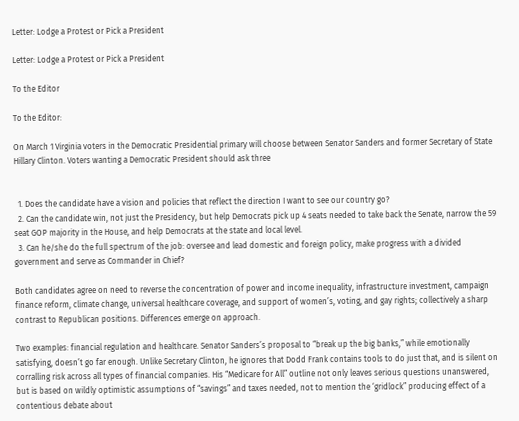Letter: Lodge a Protest or Pick a President

Letter: Lodge a Protest or Pick a President

To the Editor

To the Editor:

On March 1 Virginia voters in the Democratic Presidential primary will choose between Senator Sanders and former Secretary of State Hillary Clinton. Voters wanting a Democratic President should ask three


  1. Does the candidate have a vision and policies that reflect the direction I want to see our country go?
  2. Can the candidate win, not just the Presidency, but help Democrats pick up 4 seats needed to take back the Senate, narrow the 59 seat GOP majority in the House, and help Democrats at the state and local level.
  3. Can he/she do the full spectrum of the job: oversee and lead domestic and foreign policy, make progress with a divided government and serve as Commander in Chief?

Both candidates agree on need to reverse the concentration of power and income inequality, infrastructure investment, campaign finance reform, climate change, universal healthcare coverage, and support of women’s, voting, and gay rights; collectively a sharp contrast to Republican positions. Differences emerge on approach.

Two examples: financial regulation and healthcare. Senator Sanders’s proposal to “break up the big banks,” while emotionally satisfying, doesn’t go far enough. Unlike Secretary Clinton, he ignores that Dodd Frank contains tools to do just that, and is silent on corralling risk across all types of financial companies. His “Medicare for All” outline not only leaves serious questions unanswered, but is based on wildly optimistic assumptions of “savings” and taxes needed, not to mention the ‘gridlock” producing effect of a contentious debate about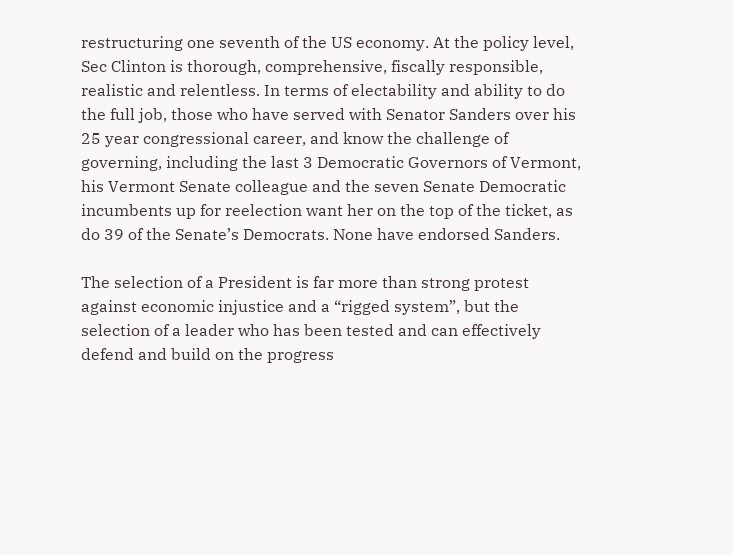restructuring one seventh of the US economy. At the policy level, Sec Clinton is thorough, comprehensive, fiscally responsible, realistic and relentless. In terms of electability and ability to do the full job, those who have served with Senator Sanders over his 25 year congressional career, and know the challenge of governing, including the last 3 Democratic Governors of Vermont, his Vermont Senate colleague and the seven Senate Democratic incumbents up for reelection want her on the top of the ticket, as do 39 of the Senate’s Democrats. None have endorsed Sanders.

The selection of a President is far more than strong protest against economic injustice and a “rigged system”, but the selection of a leader who has been tested and can effectively defend and build on the progress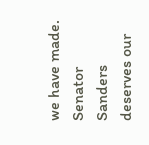we have made. Senator Sanders deserves our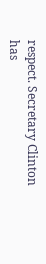respect. Secretary Clinton has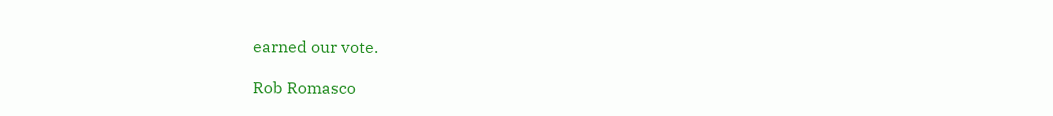earned our vote.

Rob Romasco